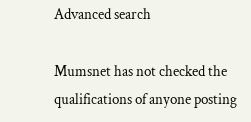Advanced search

Mumsnet has not checked the qualifications of anyone posting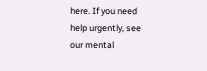here. If you need help urgently, see our mental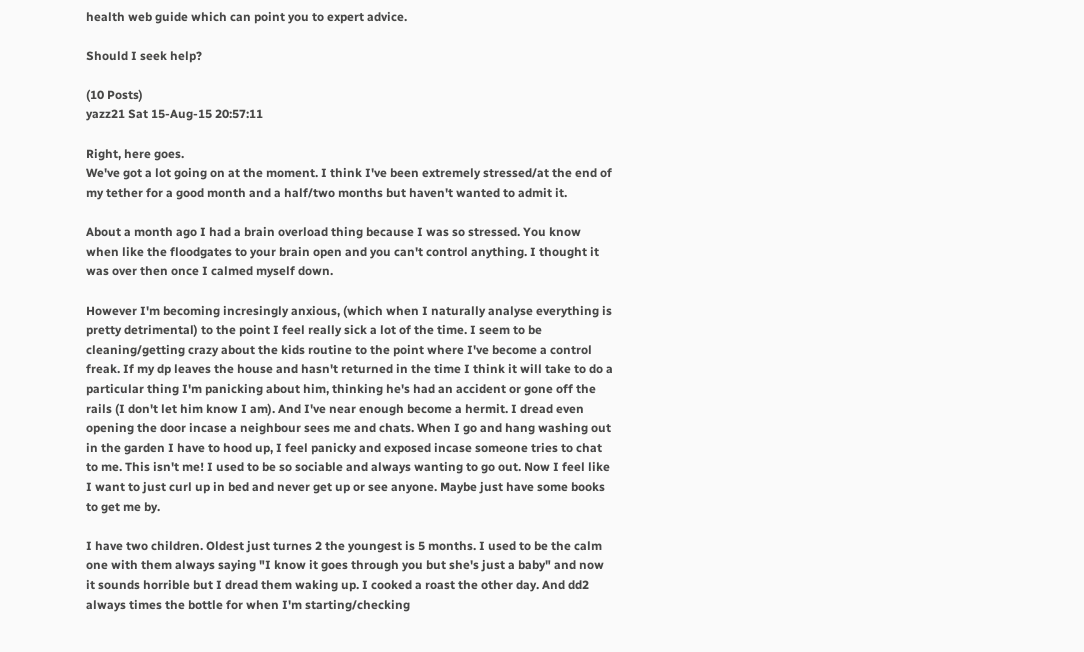health web guide which can point you to expert advice.

Should I seek help?

(10 Posts)
yazz21 Sat 15-Aug-15 20:57:11

Right, here goes.
We've got a lot going on at the moment. I think I've been extremely stressed/at the end of my tether for a good month and a half/two months but haven't wanted to admit it.

About a month ago I had a brain overload thing because I was so stressed. You know when like the floodgates to your brain open and you can't control anything. I thought it was over then once I calmed myself down.

However I'm becoming incresingly anxious, (which when I naturally analyse everything is pretty detrimental) to the point I feel really sick a lot of the time. I seem to be cleaning/getting crazy about the kids routine to the point where I've become a control freak. If my dp leaves the house and hasn't returned in the time I think it will take to do a particular thing I'm panicking about him, thinking he's had an accident or gone off the rails (I don't let him know I am). And I've near enough become a hermit. I dread even opening the door incase a neighbour sees me and chats. When I go and hang washing out in the garden I have to hood up, I feel panicky and exposed incase someone tries to chat to me. This isn't me! I used to be so sociable and always wanting to go out. Now I feel like I want to just curl up in bed and never get up or see anyone. Maybe just have some books to get me by.

I have two children. Oldest just turnes 2 the youngest is 5 months. I used to be the calm one with them always saying "I know it goes through you but she's just a baby" and now it sounds horrible but I dread them waking up. I cooked a roast the other day. And dd2 always times the bottle for when I'm starting/checking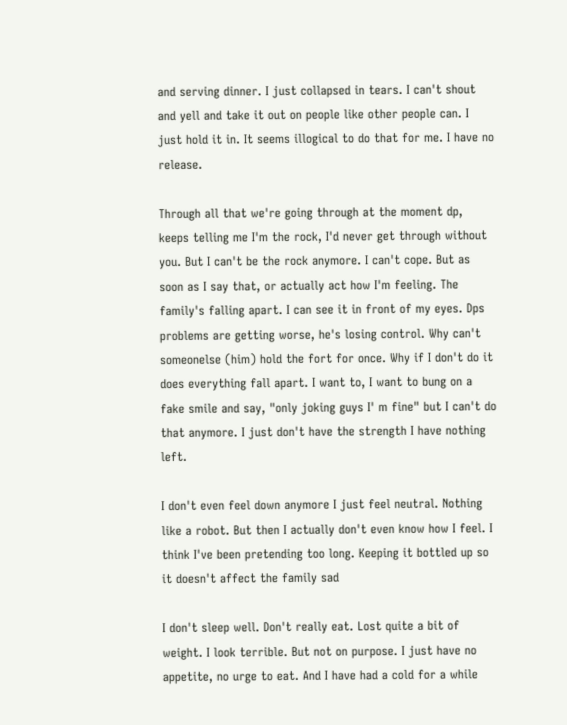and serving dinner. I just collapsed in tears. I can't shout and yell and take it out on people like other people can. I just hold it in. It seems illogical to do that for me. I have no release.

Through all that we're going through at the moment dp, keeps telling me I'm the rock, I'd never get through without you. But I can't be the rock anymore. I can't cope. But as soon as I say that, or actually act how I'm feeling. The family's falling apart. I can see it in front of my eyes. Dps problems are getting worse, he's losing control. Why can't someonelse (him) hold the fort for once. Why if I don't do it does everything fall apart. I want to, I want to bung on a fake smile and say, "only joking guys I' m fine" but I can't do that anymore. I just don't have the strength I have nothing left.

I don't even feel down anymore I just feel neutral. Nothing like a robot. But then I actually don't even know how I feel. I think I've been pretending too long. Keeping it bottled up so it doesn't affect the family sad

I don't sleep well. Don't really eat. Lost quite a bit of weight. I look terrible. But not on purpose. I just have no appetite, no urge to eat. And I have had a cold for a while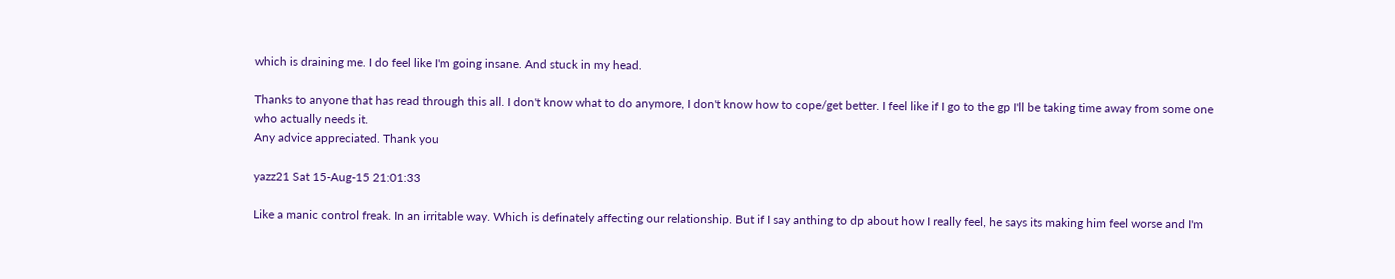which is draining me. I do feel like I'm going insane. And stuck in my head.

Thanks to anyone that has read through this all. I don't know what to do anymore, I don't know how to cope/get better. I feel like if I go to the gp I'll be taking time away from some one who actually needs it.
Any advice appreciated. Thank you

yazz21 Sat 15-Aug-15 21:01:33

Like a manic control freak. In an irritable way. Which is definately affecting our relationship. But if I say anthing to dp about how I really feel, he says its making him feel worse and I'm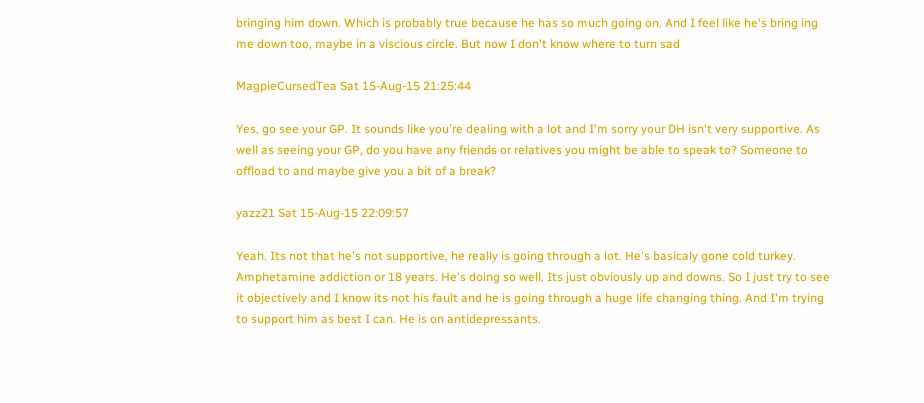bringing him down. Which is probably true because he has so much going on. And I feel like he's bring ing me down too, maybe in a viscious circle. But now I don't know where to turn sad

MagpieCursedTea Sat 15-Aug-15 21:25:44

Yes, go see your GP. It sounds like you're dealing with a lot and I'm sorry your DH isn't very supportive. As well as seeing your GP, do you have any friends or relatives you might be able to speak to? Someone to offload to and maybe give you a bit of a break?

yazz21 Sat 15-Aug-15 22:09:57

Yeah. Its not that he's not supportive, he really is going through a lot. He's basicaly gone cold turkey. Amphetamine addiction or 18 years. He's doing so well. Its just obviously up and downs. So I just try to see it objectively and I know its not his fault and he is going through a huge life changing thing. And I'm trying to support him as best I can. He is on antidepressants.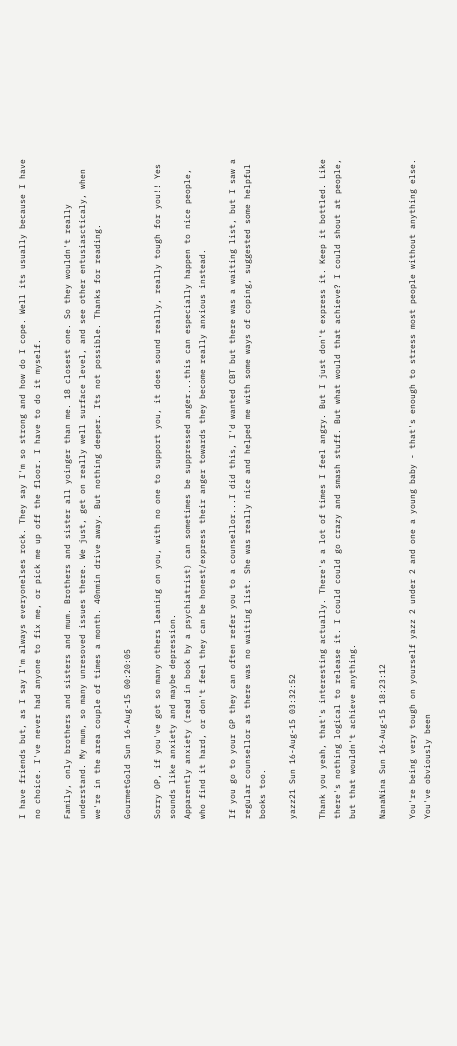I have friends but, as I say I'm always everyonelses rock. They say I'm so strong and how do I cope. Well its usually because I have no choice. I've never had anyone to fix me, or pick me up off the floor. I have to do it myself.

Family, only brothers and sisters and mum. Brothers and sister all yoinger than me. 18 closest one. So they wouldn't really understand. My mum, so many unresoved issues there. We just, get on really well surface level, and see other entusiascticaly, when we're in the area couple of times a month. 40nmin drive away. But nothing deeper. Its not possible. Thanks for reading.

GourmetGold Sun 16-Aug-15 00:20:05

Sorry OP, if you've got so many others leaning on you, with no one to support you, it does sound really, really tough for you!! Yes sounds like anxiety and maybe depression.
Apparently anxiety (read in book by a psychiatrist) can sometimes be suppressed anger...this can especially happen to nice people, who find it hard, or don't feel they can be honest/express their anger towards they become really anxious instead.

If you go to your GP they can often refer you to a counsellor...I did this, I'd wanted CBT but there was a waiting list, but I saw a regular counsellor as there was no waiting list. She was really nice and helped me with some ways of coping, suggested some helpful books too.

yazz21 Sun 16-Aug-15 03:32:52

Thank you yeah, that's interesting actually. There's a lot of times I feel angry. But I just don't express it. Keep it bottled. Like there's nothing logical to release it. I could could go crazy and smash stuff. But what would that achieve? I could shout at people, but that wouldn't achieve anything.

NanaNina Sun 16-Aug-15 18:23:12

You're being very tough on yourself yazz 2 under 2 and one a young baby - that's enough to stress most people without anything else. You've obviously been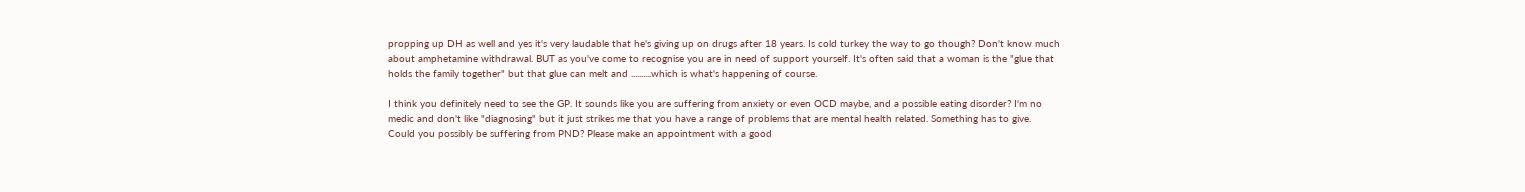propping up DH as well and yes it's very laudable that he's giving up on drugs after 18 years. Is cold turkey the way to go though? Don't know much about amphetamine withdrawal. BUT as you've come to recognise you are in need of support yourself. It's often said that a woman is the "glue that holds the family together" but that glue can melt and ..........which is what's happening of course.

I think you definitely need to see the GP. It sounds like you are suffering from anxiety or even OCD maybe, and a possible eating disorder? I'm no medic and don't like "diagnosing" but it just strikes me that you have a range of problems that are mental health related. Something has to give. Could you possibly be suffering from PND? Please make an appointment with a good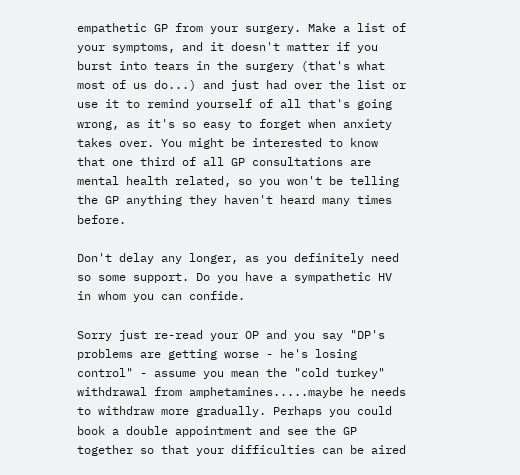empathetic GP from your surgery. Make a list of your symptoms, and it doesn't matter if you burst into tears in the surgery (that's what most of us do...) and just had over the list or use it to remind yourself of all that's going wrong, as it's so easy to forget when anxiety takes over. You might be interested to know that one third of all GP consultations are mental health related, so you won't be telling the GP anything they haven't heard many times before.

Don't delay any longer, as you definitely need so some support. Do you have a sympathetic HV in whom you can confide.

Sorry just re-read your OP and you say "DP's problems are getting worse - he's losing control" - assume you mean the "cold turkey" withdrawal from amphetamines.....maybe he needs to withdraw more gradually. Perhaps you could book a double appointment and see the GP together so that your difficulties can be aired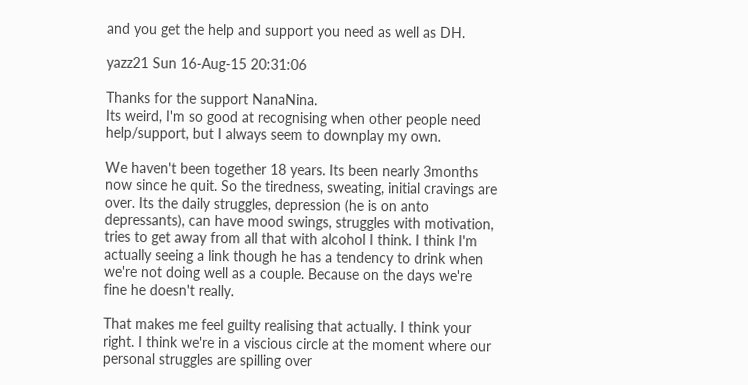and you get the help and support you need as well as DH.

yazz21 Sun 16-Aug-15 20:31:06

Thanks for the support NanaNina.
Its weird, I'm so good at recognising when other people need help/support, but I always seem to downplay my own.

We haven't been together 18 years. Its been nearly 3months now since he quit. So the tiredness, sweating, initial cravings are over. Its the daily struggles, depression (he is on anto depressants), can have mood swings, struggles with motivation, tries to get away from all that with alcohol I think. I think I'm actually seeing a link though he has a tendency to drink when we're not doing well as a couple. Because on the days we're fine he doesn't really.

That makes me feel guilty realising that actually. I think your right. I think we're in a viscious circle at the moment where our personal struggles are spilling over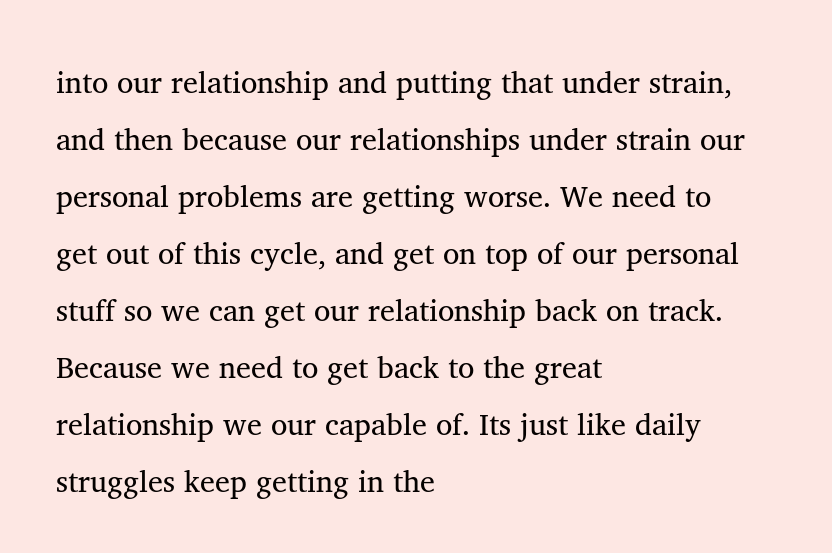into our relationship and putting that under strain, and then because our relationships under strain our personal problems are getting worse. We need to get out of this cycle, and get on top of our personal stuff so we can get our relationship back on track. Because we need to get back to the great relationship we our capable of. Its just like daily struggles keep getting in the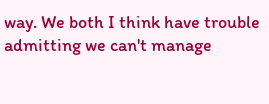way. We both I think have trouble admitting we can't manage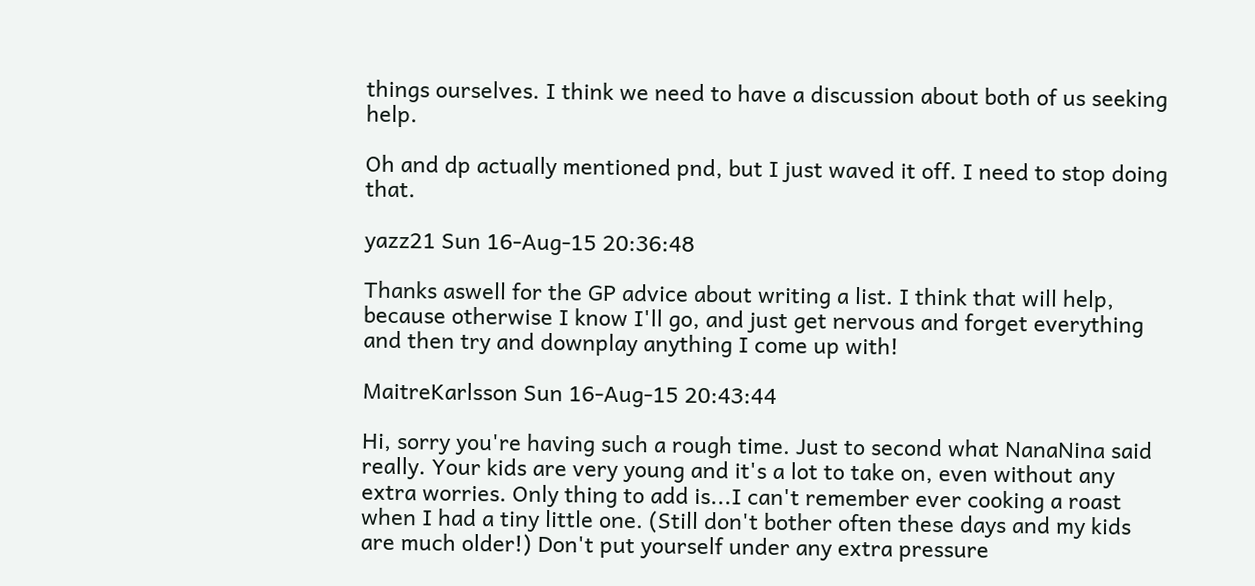things ourselves. I think we need to have a discussion about both of us seeking help.

Oh and dp actually mentioned pnd, but I just waved it off. I need to stop doing that.

yazz21 Sun 16-Aug-15 20:36:48

Thanks aswell for the GP advice about writing a list. I think that will help, because otherwise I know I'll go, and just get nervous and forget everything and then try and downplay anything I come up with!

MaitreKarlsson Sun 16-Aug-15 20:43:44

Hi, sorry you're having such a rough time. Just to second what NanaNina said really. Your kids are very young and it's a lot to take on, even without any extra worries. Only thing to add is...I can't remember ever cooking a roast when I had a tiny little one. (Still don't bother often these days and my kids are much older!) Don't put yourself under any extra pressure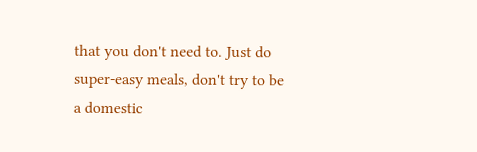that you don't need to. Just do super-easy meals, don't try to be a domestic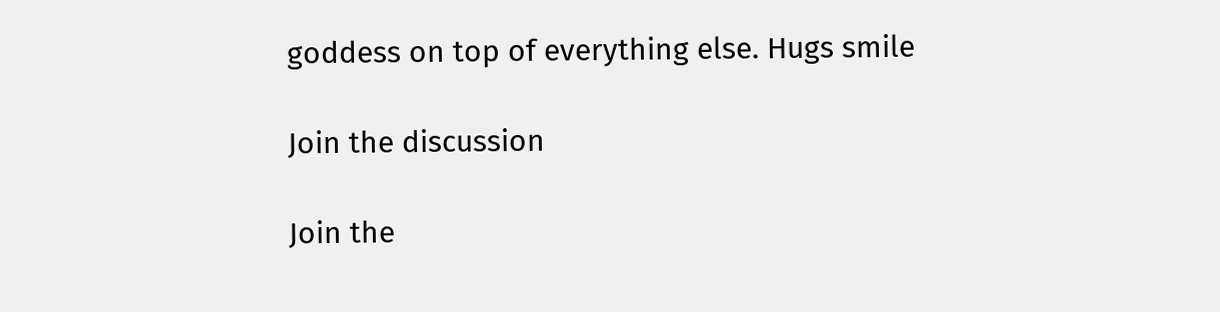goddess on top of everything else. Hugs smile

Join the discussion

Join the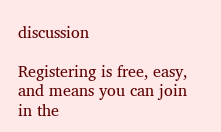discussion

Registering is free, easy, and means you can join in the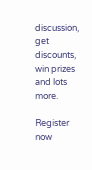discussion, get discounts, win prizes and lots more.

Register now